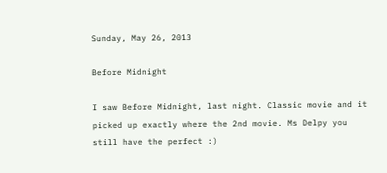Sunday, May 26, 2013

Before Midnight

I saw Before Midnight, last night. Classic movie and it picked up exactly where the 2nd movie. Ms Delpy you still have the perfect :)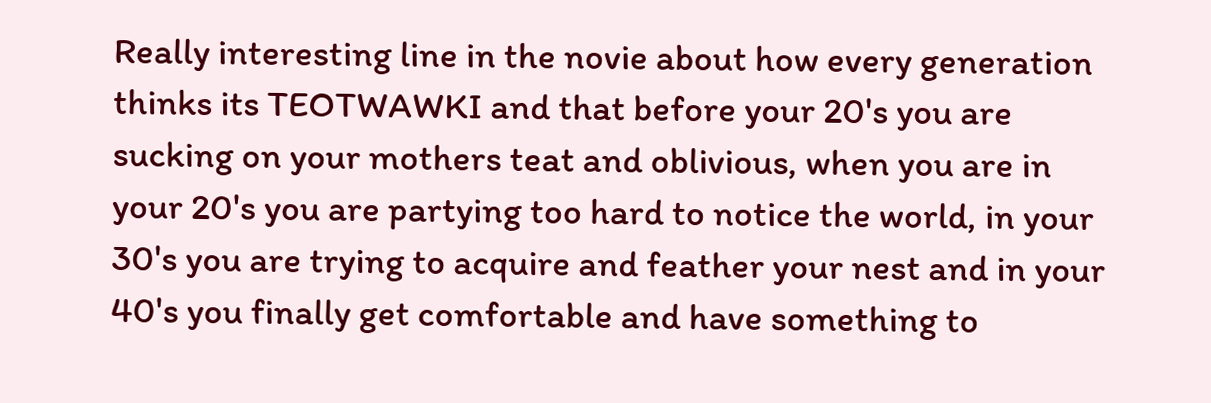Really interesting line in the novie about how every generation thinks its TEOTWAWKI and that before your 20's you are sucking on your mothers teat and oblivious, when you are in your 20's you are partying too hard to notice the world, in your 30's you are trying to acquire and feather your nest and in your 40's you finally get comfortable and have something to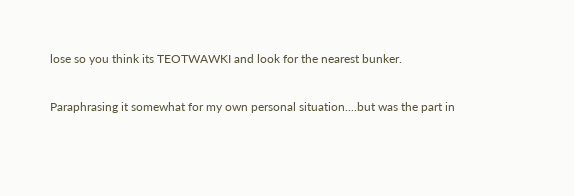lose so you think its TEOTWAWKI and look for the nearest bunker.

Paraphrasing it somewhat for my own personal situation....but was the part in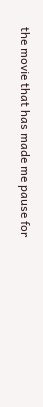the movie that has made me pause for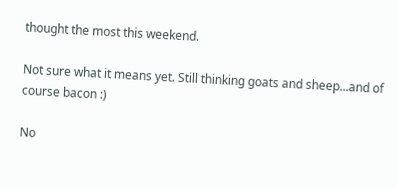thought the most this weekend.

Not sure what it means yet. Still thinking goats and sheep...and of course bacon :)

No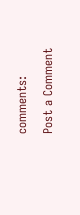comments:

Post a Comment